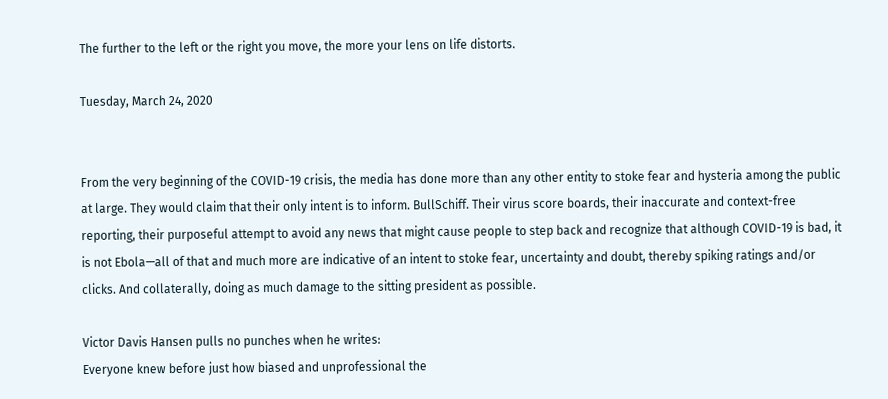The further to the left or the right you move, the more your lens on life distorts.

Tuesday, March 24, 2020


From the very beginning of the COVID-19 crisis, the media has done more than any other entity to stoke fear and hysteria among the public at large. They would claim that their only intent is to inform. BullSchiff. Their virus score boards, their inaccurate and context-free reporting, their purposeful attempt to avoid any news that might cause people to step back and recognize that although COVID-19 is bad, it is not Ebola—all of that and much more are indicative of an intent to stoke fear, uncertainty and doubt, thereby spiking ratings and/or clicks. And collaterally, doing as much damage to the sitting president as possible.

Victor Davis Hansen pulls no punches when he writes:
Everyone knew before just how biased and unprofessional the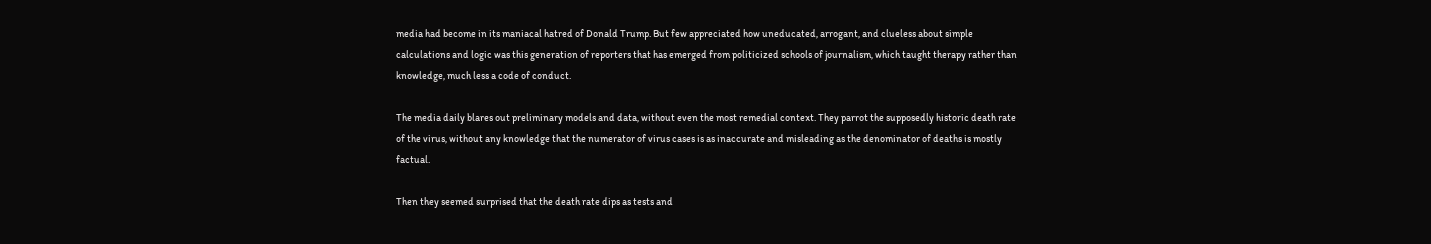media had become in its maniacal hatred of Donald Trump. But few appreciated how uneducated, arrogant, and clueless about simple calculations and logic was this generation of reporters that has emerged from politicized schools of journalism, which taught therapy rather than knowledge, much less a code of conduct.

The media daily blares out preliminary models and data, without even the most remedial context. They parrot the supposedly historic death rate of the virus, without any knowledge that the numerator of virus cases is as inaccurate and misleading as the denominator of deaths is mostly factual.

Then they seemed surprised that the death rate dips as tests and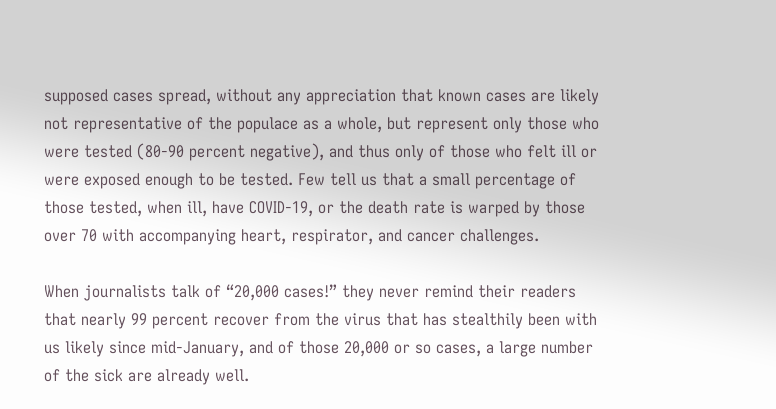supposed cases spread, without any appreciation that known cases are likely not representative of the populace as a whole, but represent only those who were tested (80-90 percent negative), and thus only of those who felt ill or were exposed enough to be tested. Few tell us that a small percentage of those tested, when ill, have COVID-19, or the death rate is warped by those over 70 with accompanying heart, respirator, and cancer challenges.

When journalists talk of “20,000 cases!” they never remind their readers that nearly 99 percent recover from the virus that has stealthily been with us likely since mid-January, and of those 20,000 or so cases, a large number of the sick are already well.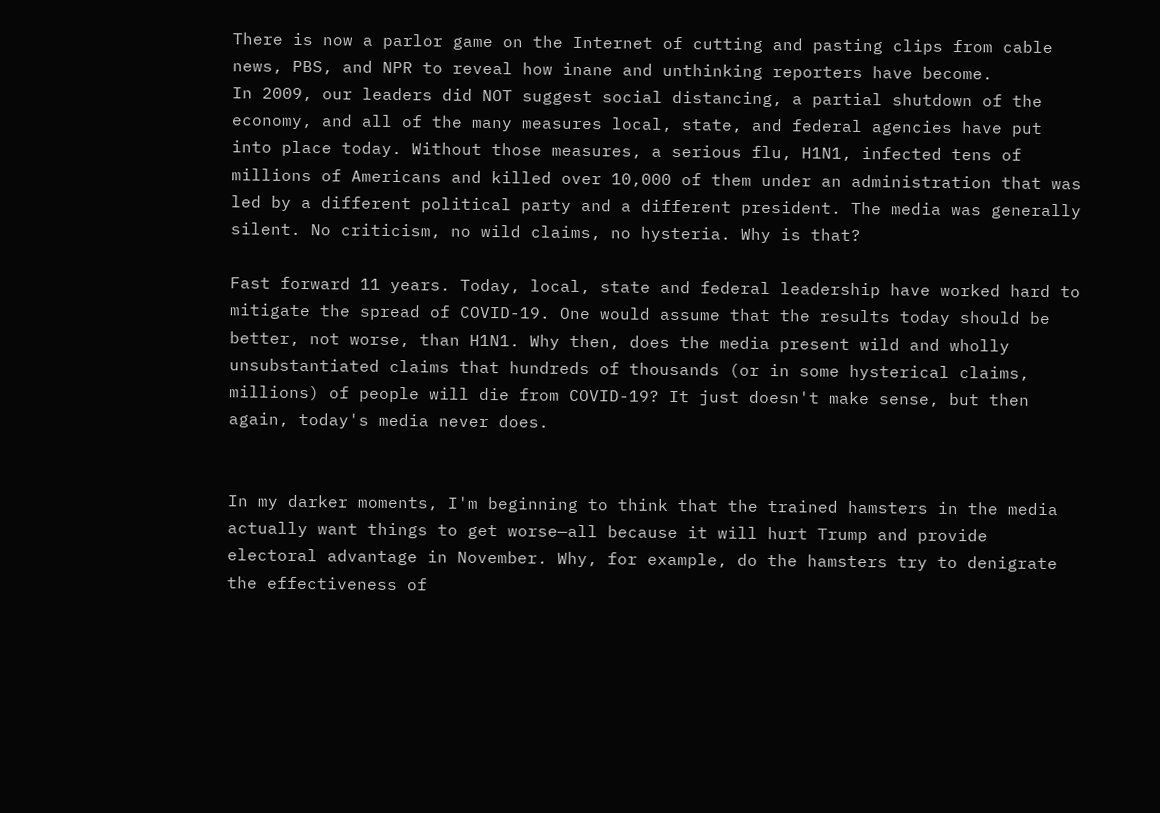There is now a parlor game on the Internet of cutting and pasting clips from cable news, PBS, and NPR to reveal how inane and unthinking reporters have become.
In 2009, our leaders did NOT suggest social distancing, a partial shutdown of the economy, and all of the many measures local, state, and federal agencies have put into place today. Without those measures, a serious flu, H1N1, infected tens of millions of Americans and killed over 10,000 of them under an administration that was led by a different political party and a different president. The media was generally silent. No criticism, no wild claims, no hysteria. Why is that?

Fast forward 11 years. Today, local, state and federal leadership have worked hard to mitigate the spread of COVID-19. One would assume that the results today should be better, not worse, than H1N1. Why then, does the media present wild and wholly unsubstantiated claims that hundreds of thousands (or in some hysterical claims, millions) of people will die from COVID-19? It just doesn't make sense, but then again, today's media never does.


In my darker moments, I'm beginning to think that the trained hamsters in the media actually want things to get worse—all because it will hurt Trump and provide electoral advantage in November. Why, for example, do the hamsters try to denigrate the effectiveness of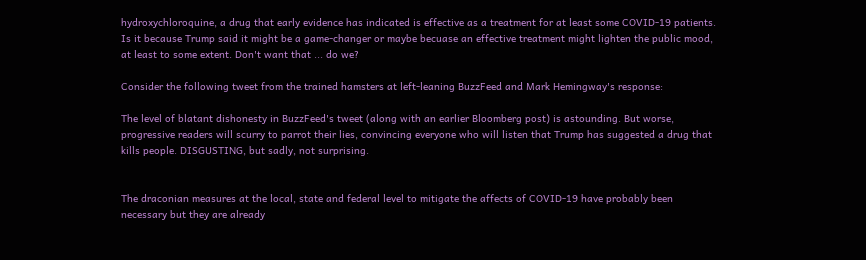hydroxychloroquine, a drug that early evidence has indicated is effective as a treatment for at least some COVID-19 patients. Is it because Trump said it might be a game-changer or maybe becuase an effective treatment might lighten the public mood, at least to some extent. Don't want that ... do we?

Consider the following tweet from the trained hamsters at left-leaning BuzzFeed and Mark Hemingway's response:

The level of blatant dishonesty in BuzzFeed's tweet (along with an earlier Bloomberg post) is astounding. But worse, progressive readers will scurry to parrot their lies, convincing everyone who will listen that Trump has suggested a drug that kills people. DISGUSTING, but sadly, not surprising.


The draconian measures at the local, state and federal level to mitigate the affects of COVID-19 have probably been necessary but they are already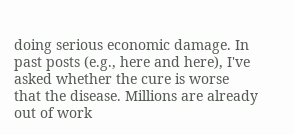doing serious economic damage. In past posts (e.g., here and here), I've asked whether the cure is worse that the disease. Millions are already out of work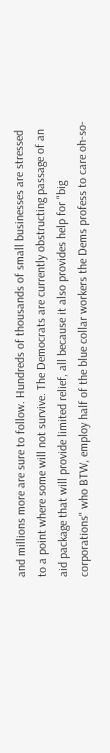and millions more are sure to follow. Hundreds of thousands of small businesses are stressed to a point where some will not survive. The Democrats are currently obstructing passage of an aid package that will provide limited relief, all because it also provides help for "big corporations" who BTW, employ half of the blue collar workers the Dems profess to care oh-so-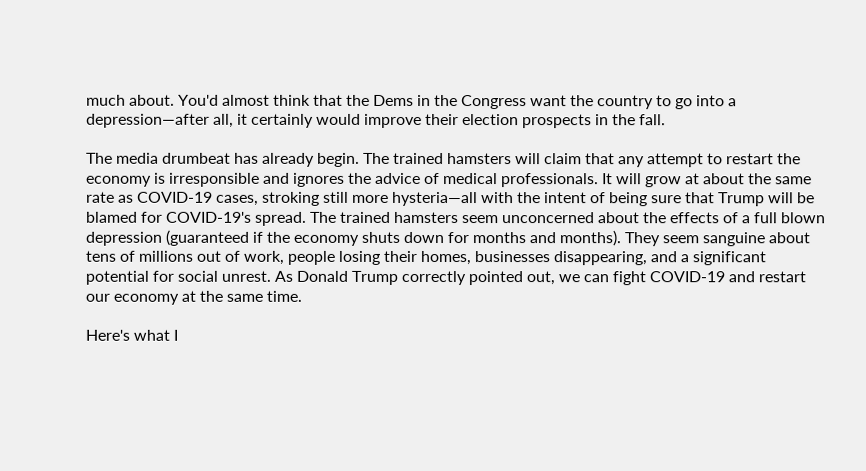much about. You'd almost think that the Dems in the Congress want the country to go into a depression—after all, it certainly would improve their election prospects in the fall.

The media drumbeat has already begin. The trained hamsters will claim that any attempt to restart the economy is irresponsible and ignores the advice of medical professionals. It will grow at about the same rate as COVID-19 cases, stroking still more hysteria—all with the intent of being sure that Trump will be blamed for COVID-19's spread. The trained hamsters seem unconcerned about the effects of a full blown depression (guaranteed if the economy shuts down for months and months). They seem sanguine about tens of millions out of work, people losing their homes, businesses disappearing, and a significant potential for social unrest. As Donald Trump correctly pointed out, we can fight COVID-19 and restart our economy at the same time.

Here's what I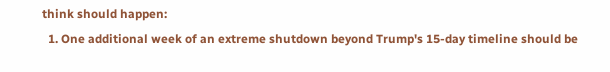think should happen:
  1. One additional week of an extreme shutdown beyond Trump's 15-day timeline should be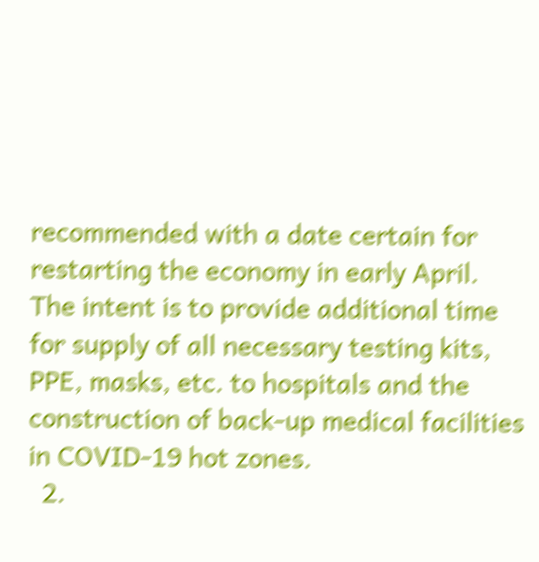recommended with a date certain for restarting the economy in early April. The intent is to provide additional time for supply of all necessary testing kits, PPE, masks, etc. to hospitals and the construction of back-up medical facilities in COVID-19 hot zones.
  2.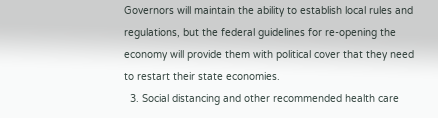Governors will maintain the ability to establish local rules and regulations, but the federal guidelines for re-opening the economy will provide them with political cover that they need to restart their state economies.
  3. Social distancing and other recommended health care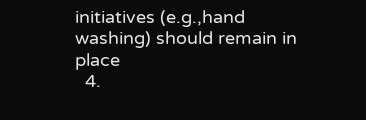initiatives (e.g.,hand washing) should remain in place
  4.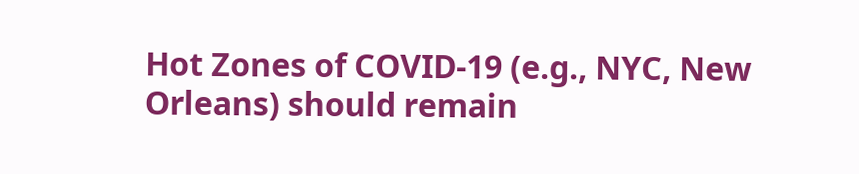Hot Zones of COVID-19 (e.g., NYC, New Orleans) should remain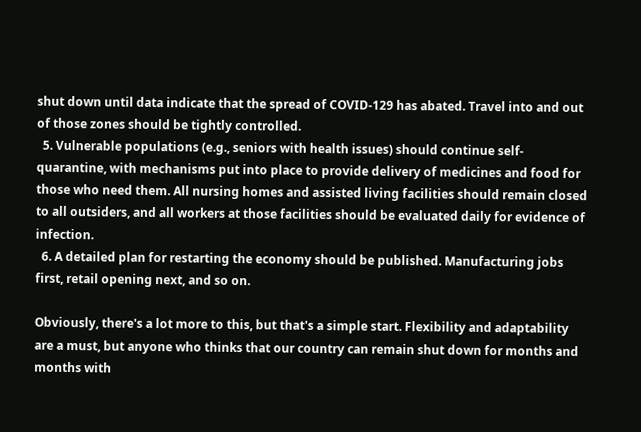shut down until data indicate that the spread of COVID-129 has abated. Travel into and out of those zones should be tightly controlled.
  5. Vulnerable populations (e.g., seniors with health issues) should continue self-quarantine, with mechanisms put into place to provide delivery of medicines and food for those who need them. All nursing homes and assisted living facilities should remain closed to all outsiders, and all workers at those facilities should be evaluated daily for evidence of infection.
  6. A detailed plan for restarting the economy should be published. Manufacturing jobs first, retail opening next, and so on.

Obviously, there's a lot more to this, but that's a simple start. Flexibility and adaptability are a must, but anyone who thinks that our country can remain shut down for months and months with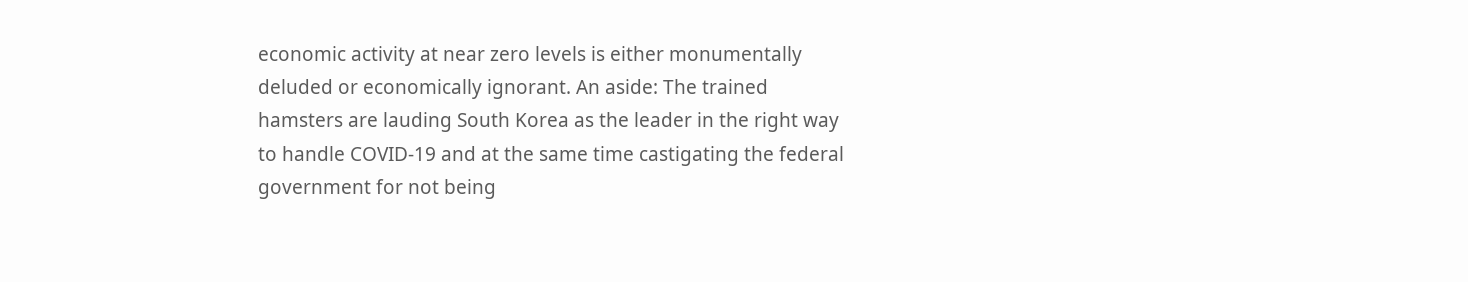economic activity at near zero levels is either monumentally deluded or economically ignorant. An aside: The trained hamsters are lauding South Korea as the leader in the right way to handle COVID-19 and at the same time castigating the federal government for not being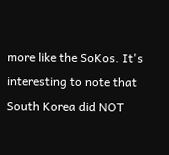more like the SoKos. It's interesting to note that South Korea did NOT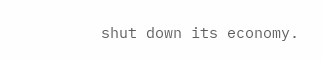shut down its economy.